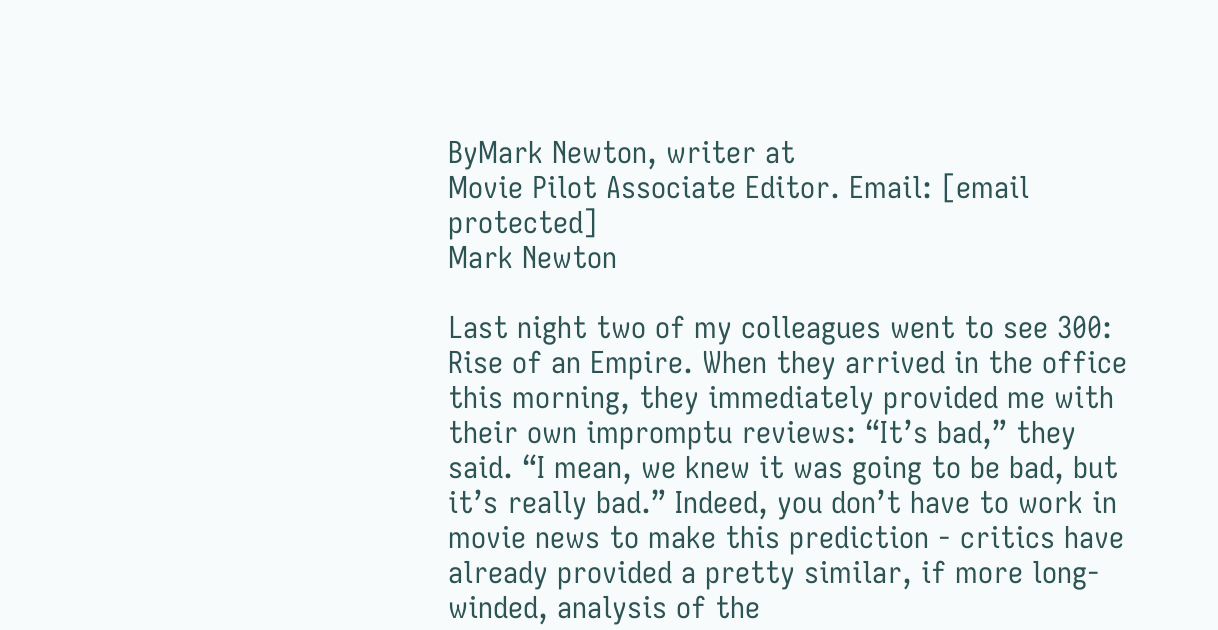ByMark Newton, writer at
Movie Pilot Associate Editor. Email: [email protected]
Mark Newton

Last night two of my colleagues went to see 300: Rise of an Empire. When they arrived in the office this morning, they immediately provided me with their own impromptu reviews: “It’s bad,” they said. “I mean, we knew it was going to be bad, but it’s really bad.” Indeed, you don’t have to work in movie news to make this prediction - critics have already provided a pretty similar, if more long-winded, analysis of the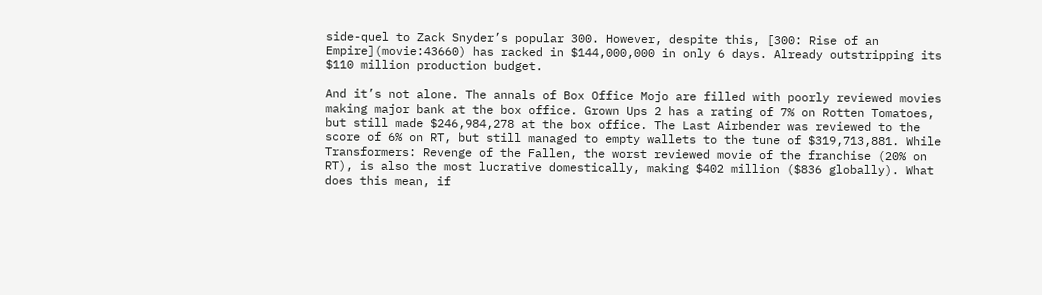side-quel to Zack Snyder’s popular 300. However, despite this, [300: Rise of an Empire](movie:43660) has racked in $144,000,000 in only 6 days. Already outstripping its $110 million production budget.

And it’s not alone. The annals of Box Office Mojo are filled with poorly reviewed movies making major bank at the box office. Grown Ups 2 has a rating of 7% on Rotten Tomatoes, but still made $246,984,278 at the box office. The Last Airbender was reviewed to the score of 6% on RT, but still managed to empty wallets to the tune of $319,713,881. While Transformers: Revenge of the Fallen, the worst reviewed movie of the franchise (20% on RT), is also the most lucrative domestically, making $402 million ($836 globally). What does this mean, if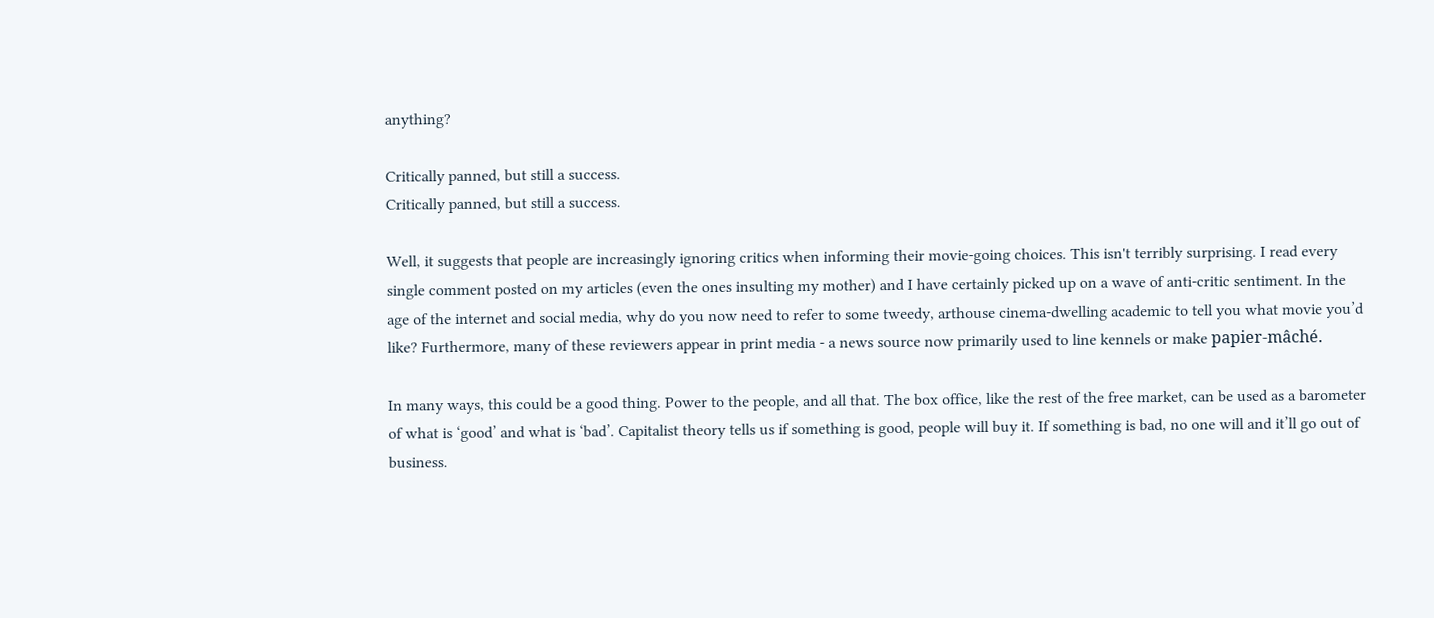anything?

Critically panned, but still a success.
Critically panned, but still a success.

Well, it suggests that people are increasingly ignoring critics when informing their movie-going choices. This isn't terribly surprising. I read every single comment posted on my articles (even the ones insulting my mother) and I have certainly picked up on a wave of anti-critic sentiment. In the age of the internet and social media, why do you now need to refer to some tweedy, arthouse cinema-dwelling academic to tell you what movie you’d like? Furthermore, many of these reviewers appear in print media - a news source now primarily used to line kennels or make papier-mâché.

In many ways, this could be a good thing. Power to the people, and all that. The box office, like the rest of the free market, can be used as a barometer of what is ‘good’ and what is ‘bad’. Capitalist theory tells us if something is good, people will buy it. If something is bad, no one will and it’ll go out of business.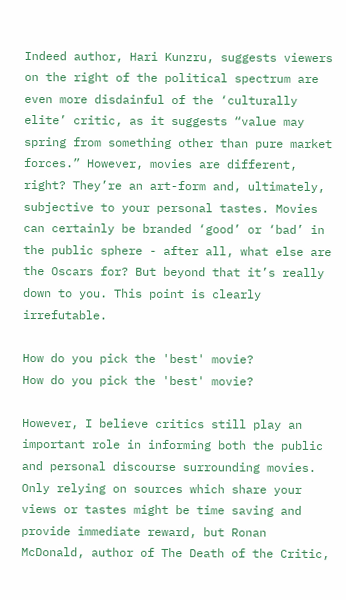Indeed author, Hari Kunzru, suggests viewers on the right of the political spectrum are even more disdainful of the ‘culturally elite’ critic, as it suggests “value may spring from something other than pure market forces.” However, movies are different, right? They’re an art-form and, ultimately, subjective to your personal tastes. Movies can certainly be branded ‘good’ or ‘bad’ in the public sphere - after all, what else are the Oscars for? But beyond that it’s really down to you. This point is clearly irrefutable.

How do you pick the 'best' movie?
How do you pick the 'best' movie?

However, I believe critics still play an important role in informing both the public and personal discourse surrounding movies. Only relying on sources which share your views or tastes might be time saving and provide immediate reward, but Ronan McDonald, author of The Death of the Critic,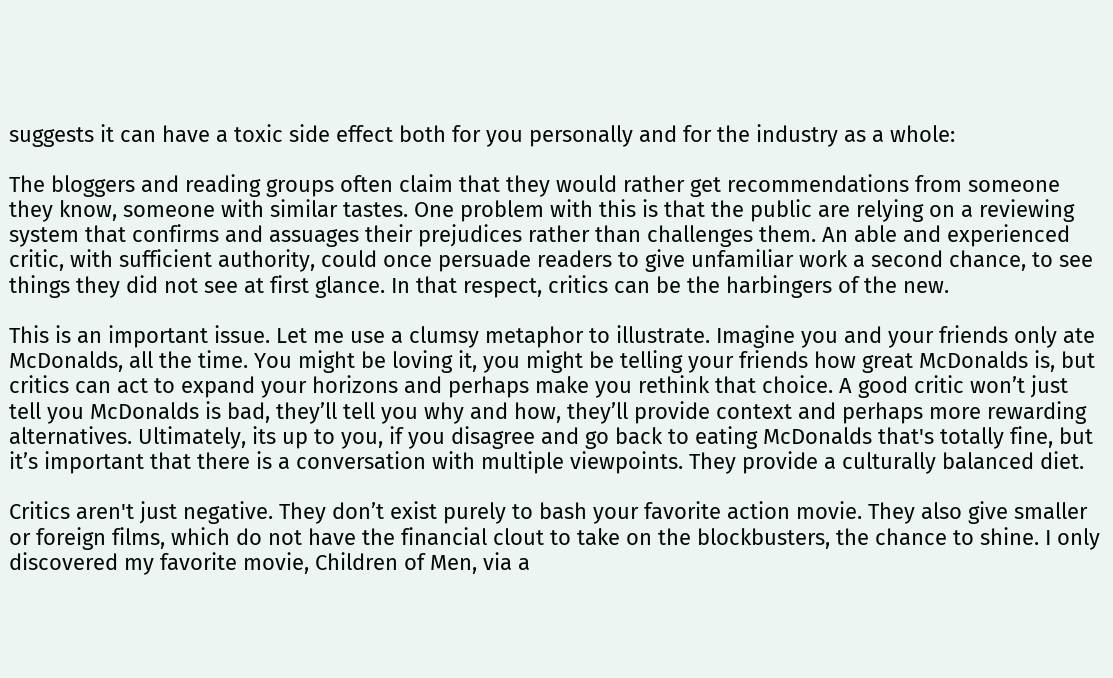suggests it can have a toxic side effect both for you personally and for the industry as a whole:

The bloggers and reading groups often claim that they would rather get recommendations from someone they know, someone with similar tastes. One problem with this is that the public are relying on a reviewing system that confirms and assuages their prejudices rather than challenges them. An able and experienced critic, with sufficient authority, could once persuade readers to give unfamiliar work a second chance, to see things they did not see at first glance. In that respect, critics can be the harbingers of the new.

This is an important issue. Let me use a clumsy metaphor to illustrate. Imagine you and your friends only ate McDonalds, all the time. You might be loving it, you might be telling your friends how great McDonalds is, but critics can act to expand your horizons and perhaps make you rethink that choice. A good critic won’t just tell you McDonalds is bad, they’ll tell you why and how, they’ll provide context and perhaps more rewarding alternatives. Ultimately, its up to you, if you disagree and go back to eating McDonalds that's totally fine, but it’s important that there is a conversation with multiple viewpoints. They provide a culturally balanced diet.

Critics aren't just negative. They don’t exist purely to bash your favorite action movie. They also give smaller or foreign films, which do not have the financial clout to take on the blockbusters, the chance to shine. I only discovered my favorite movie, Children of Men, via a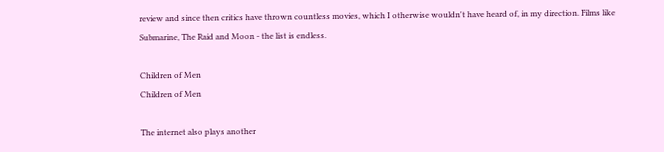review and since then critics have thrown countless movies, which I otherwise wouldn't have heard of, in my direction. Films like Submarine, The Raid and Moon - the list is endless.

Children of Men
Children of Men

The internet also plays another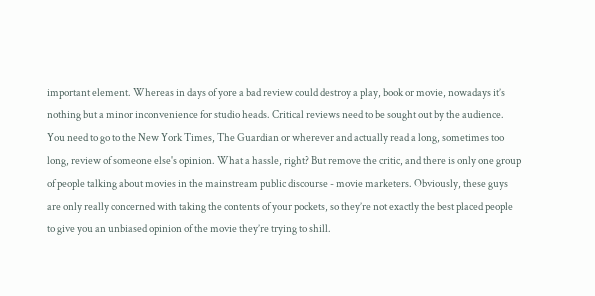important element. Whereas in days of yore a bad review could destroy a play, book or movie, nowadays it’s nothing but a minor inconvenience for studio heads. Critical reviews need to be sought out by the audience. You need to go to the New York Times, The Guardian or wherever and actually read a long, sometimes too long, review of someone else's opinion. What a hassle, right? But remove the critic, and there is only one group of people talking about movies in the mainstream public discourse - movie marketers. Obviously, these guys are only really concerned with taking the contents of your pockets, so they’re not exactly the best placed people to give you an unbiased opinion of the movie they’re trying to shill.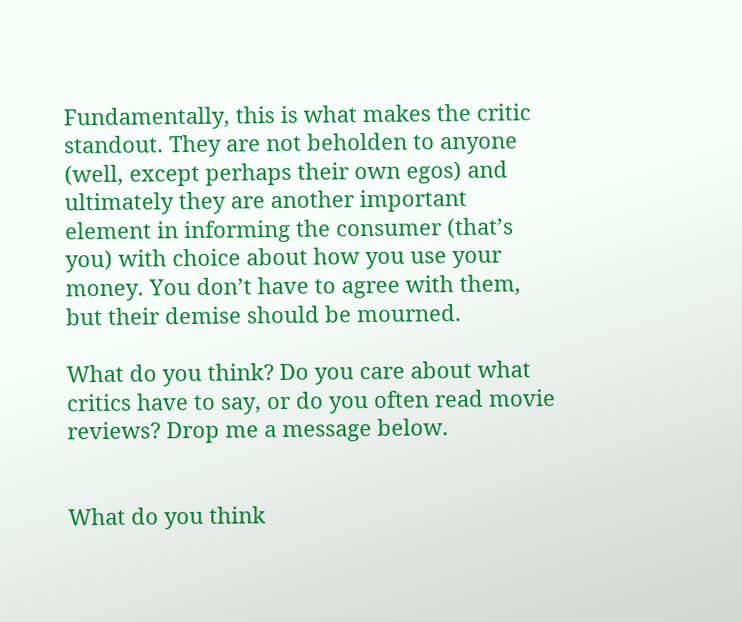Fundamentally, this is what makes the critic standout. They are not beholden to anyone (well, except perhaps their own egos) and ultimately they are another important element in informing the consumer (that’s you) with choice about how you use your money. You don’t have to agree with them, but their demise should be mourned.

What do you think? Do you care about what critics have to say, or do you often read movie reviews? Drop me a message below.


What do you think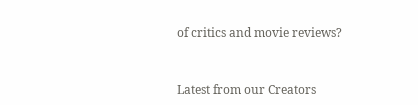of critics and movie reviews?


Latest from our Creators